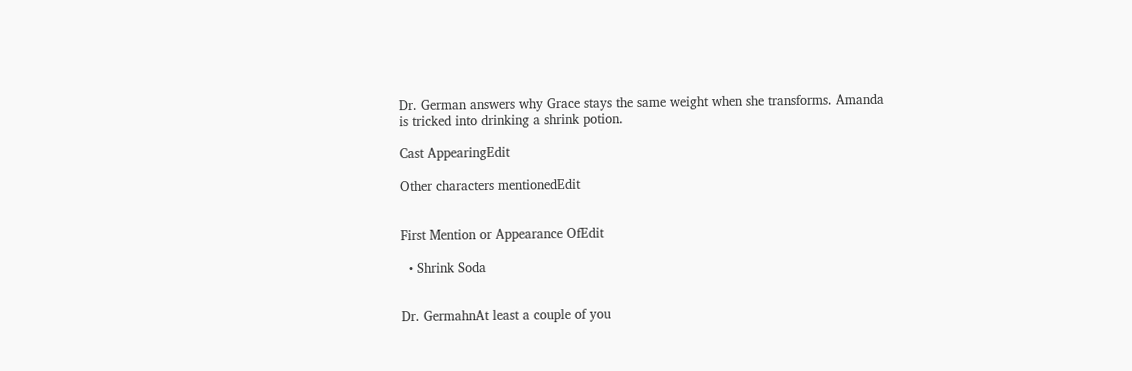Dr. German answers why Grace stays the same weight when she transforms. Amanda is tricked into drinking a shrink potion.

Cast AppearingEdit

Other characters mentionedEdit


First Mention or Appearance OfEdit

  • Shrink Soda


Dr. GermahnAt least a couple of you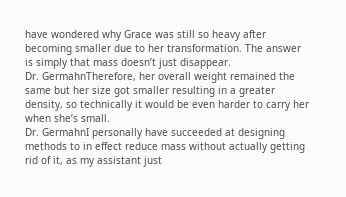have wondered why Grace was still so heavy after becoming smaller due to her transformation. The answer is simply that mass doesn’t just disappear.
Dr. GermahnTherefore, her overall weight remained the same but her size got smaller resulting in a greater density, so technically it would be even harder to carry her when she’s small.
Dr. GermahnI personally have succeeded at designing methods to in effect reduce mass without actually getting rid of it, as my assistant just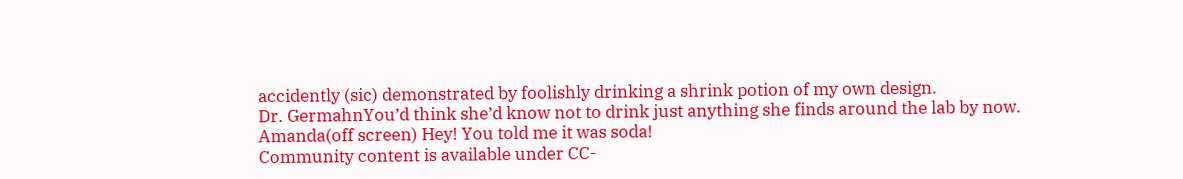accidently (sic) demonstrated by foolishly drinking a shrink potion of my own design.
Dr. GermahnYou’d think she’d know not to drink just anything she finds around the lab by now.
Amanda(off screen) Hey! You told me it was soda!
Community content is available under CC-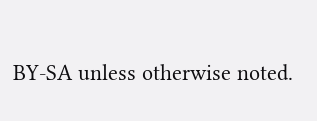BY-SA unless otherwise noted.